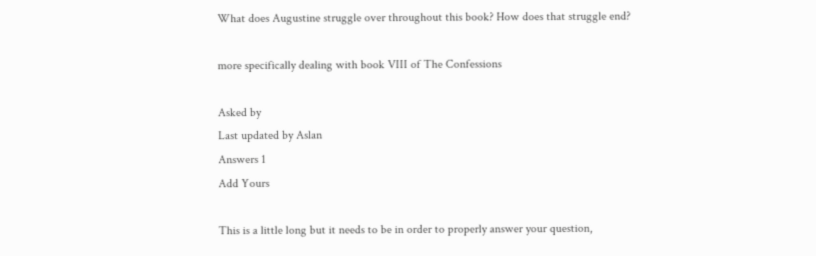What does Augustine struggle over throughout this book? How does that struggle end?

more specifically dealing with book VIII of The Confessions

Asked by
Last updated by Aslan
Answers 1
Add Yours

This is a little long but it needs to be in order to properly answer your question,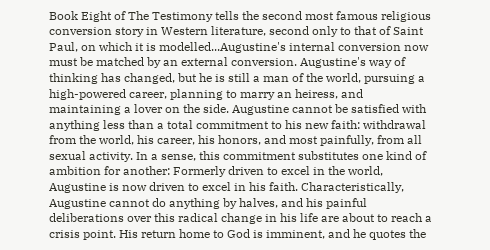Book Eight of The Testimony tells the second most famous religious conversion story in Western literature, second only to that of Saint Paul, on which it is modelled...Augustine's internal conversion now must be matched by an external conversion. Augustine's way of thinking has changed, but he is still a man of the world, pursuing a high-powered career, planning to marry an heiress, and maintaining a lover on the side. Augustine cannot be satisfied with anything less than a total commitment to his new faith: withdrawal from the world, his career, his honors, and most painfully, from all sexual activity. In a sense, this commitment substitutes one kind of ambition for another: Formerly driven to excel in the world, Augustine is now driven to excel in his faith. Characteristically, Augustine cannot do anything by halves, and his painful deliberations over this radical change in his life are about to reach a crisis point. His return home to God is imminent, and he quotes the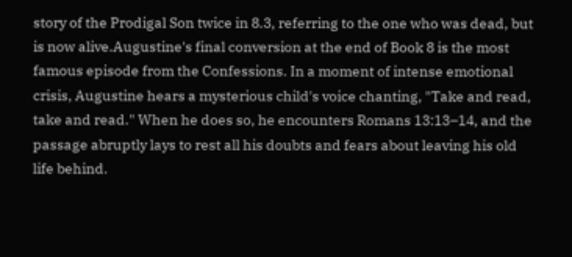story of the Prodigal Son twice in 8.3, referring to the one who was dead, but is now alive.Augustine's final conversion at the end of Book 8 is the most famous episode from the Confessions. In a moment of intense emotional crisis, Augustine hears a mysterious child's voice chanting, "Take and read, take and read." When he does so, he encounters Romans 13:13–14, and the passage abruptly lays to rest all his doubts and fears about leaving his old life behind.